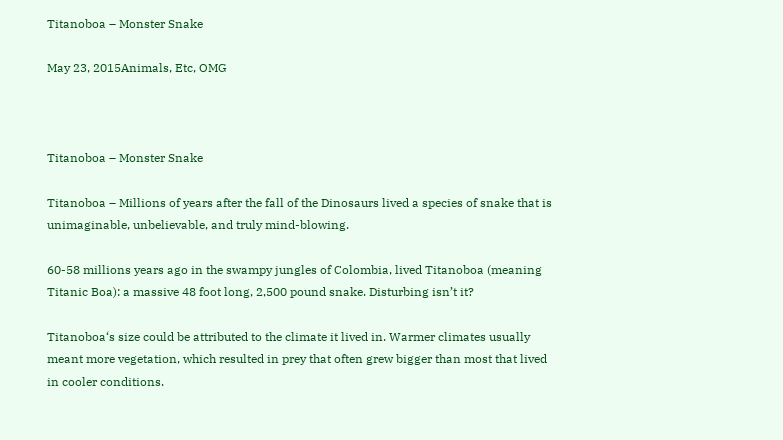Titanoboa – Monster Snake

May 23, 2015Animals, Etc, OMG



Titanoboa – Monster Snake

Titanoboa – Millions of years after the fall of the Dinosaurs lived a species of snake that is unimaginable, unbelievable, and truly mind-blowing.

60-58 millions years ago in the swampy jungles of Colombia, lived Titanoboa (meaning Titanic Boa): a massive 48 foot long, 2,500 pound snake. Disturbing isn’t it?

Titanoboa‘s size could be attributed to the climate it lived in. Warmer climates usually meant more vegetation, which resulted in prey that often grew bigger than most that lived in cooler conditions.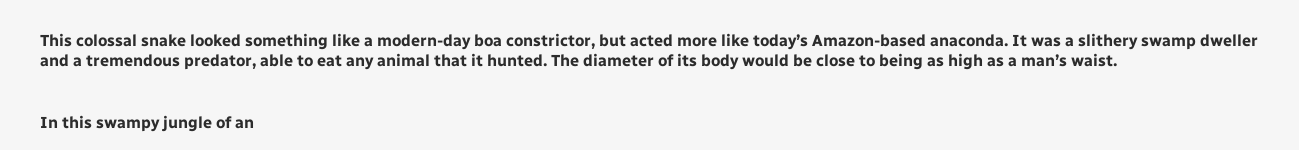This colossal snake looked something like a modern-day boa constrictor, but acted more like today’s Amazon-based anaconda. It was a slithery swamp dweller and a tremendous predator, able to eat any animal that it hunted. The diameter of its body would be close to being as high as a man’s waist.


In this swampy jungle of an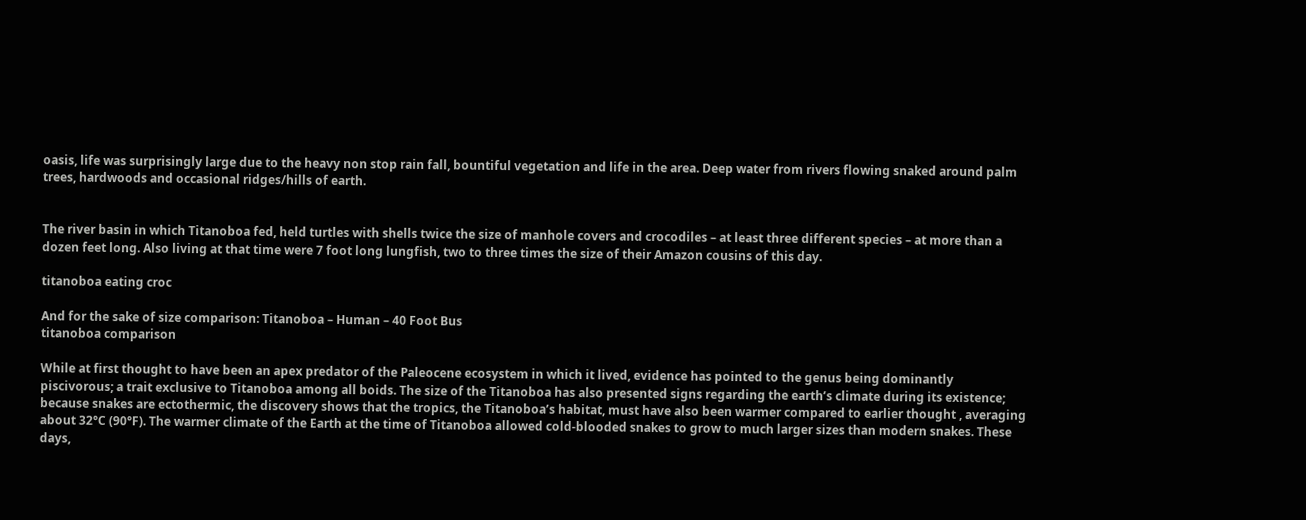oasis, life was surprisingly large due to the heavy non stop rain fall, bountiful vegetation and life in the area. Deep water from rivers flowing snaked around palm trees, hardwoods and occasional ridges/hills of earth.


The river basin in which Titanoboa fed, held turtles with shells twice the size of manhole covers and crocodiles – at least three different species – at more than a dozen feet long. Also living at that time were 7 foot long lungfish, two to three times the size of their Amazon cousins of this day.

titanoboa eating croc

And for the sake of size comparison: Titanoboa – Human – 40 Foot Bus
titanoboa comparison

While at first thought to have been an apex predator of the Paleocene ecosystem in which it lived, evidence has pointed to the genus being dominantly piscivorous; a trait exclusive to Titanoboa among all boids. The size of the Titanoboa has also presented signs regarding the earth’s climate during its existence; because snakes are ectothermic, the discovery shows that the tropics, the Titanoboa’s habitat, must have also been warmer compared to earlier thought , averaging about 32°C (90°F). The warmer climate of the Earth at the time of Titanoboa allowed cold-blooded snakes to grow to much larger sizes than modern snakes. These days,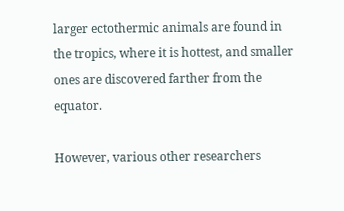larger ectothermic animals are found in the tropics, where it is hottest, and smaller ones are discovered farther from the equator.

However, various other researchers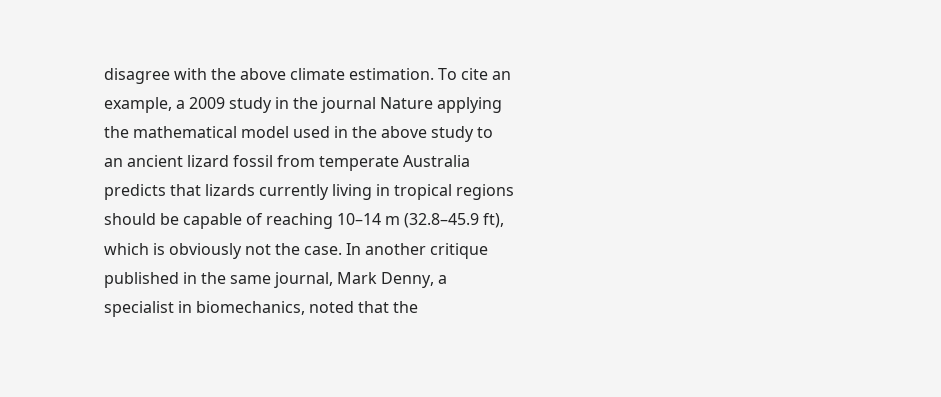disagree with the above climate estimation. To cite an example, a 2009 study in the journal Nature applying the mathematical model used in the above study to an ancient lizard fossil from temperate Australia predicts that lizards currently living in tropical regions should be capable of reaching 10–14 m (32.8–45.9 ft), which is obviously not the case. In another critique published in the same journal, Mark Denny, a specialist in biomechanics, noted that the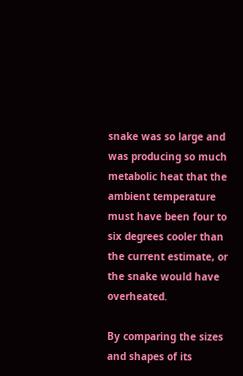snake was so large and was producing so much metabolic heat that the ambient temperature must have been four to six degrees cooler than the current estimate, or the snake would have overheated.

By comparing the sizes and shapes of its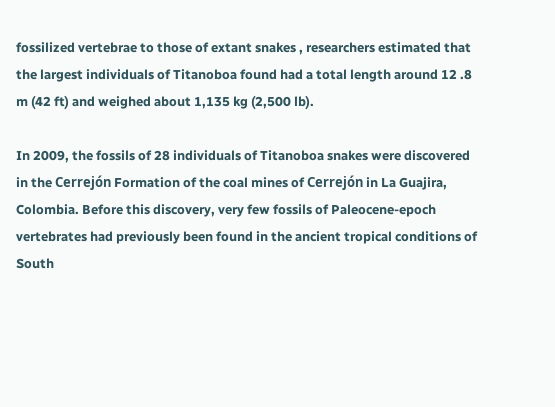fossilized vertebrae to those of extant snakes , researchers estimated that the largest individuals of Titanoboa found had a total length around 12 .8 m (42 ft) and weighed about 1,135 kg (2,500 lb).

In 2009, the fossils of 28 individuals of Titanoboa snakes were discovered in the Cerrejón Formation of the coal mines of Cerrejón in La Guajira, Colombia. Before this discovery, very few fossils of Paleocene-epoch vertebrates had previously been found in the ancient tropical conditions of South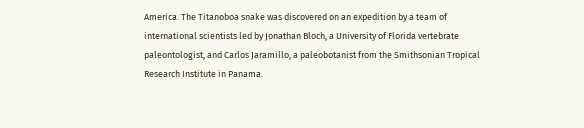America. The Titanoboa snake was discovered on an expedition by a team of international scientists led by Jonathan Bloch, a University of Florida vertebrate paleontologist, and Carlos Jaramillo, a paleobotanist from the Smithsonian Tropical Research Institute in Panama.